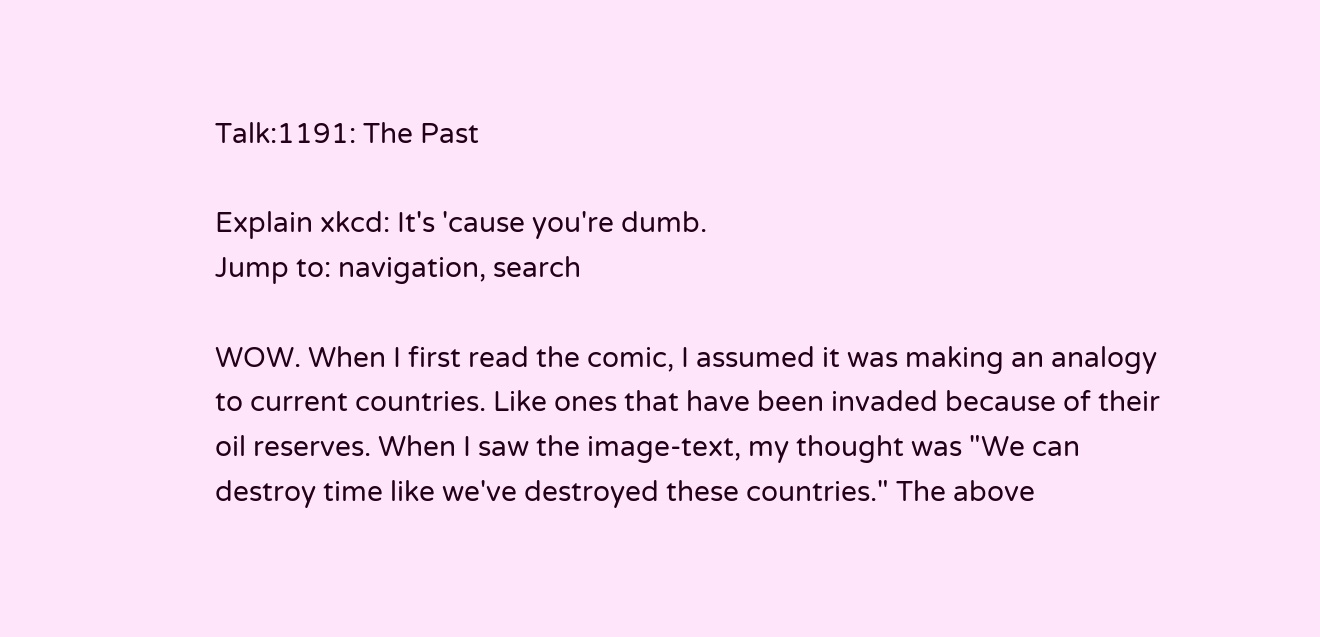Talk:1191: The Past

Explain xkcd: It's 'cause you're dumb.
Jump to: navigation, search

WOW. When I first read the comic, I assumed it was making an analogy to current countries. Like ones that have been invaded because of their oil reserves. When I saw the image-text, my thought was "We can destroy time like we've destroyed these countries." The above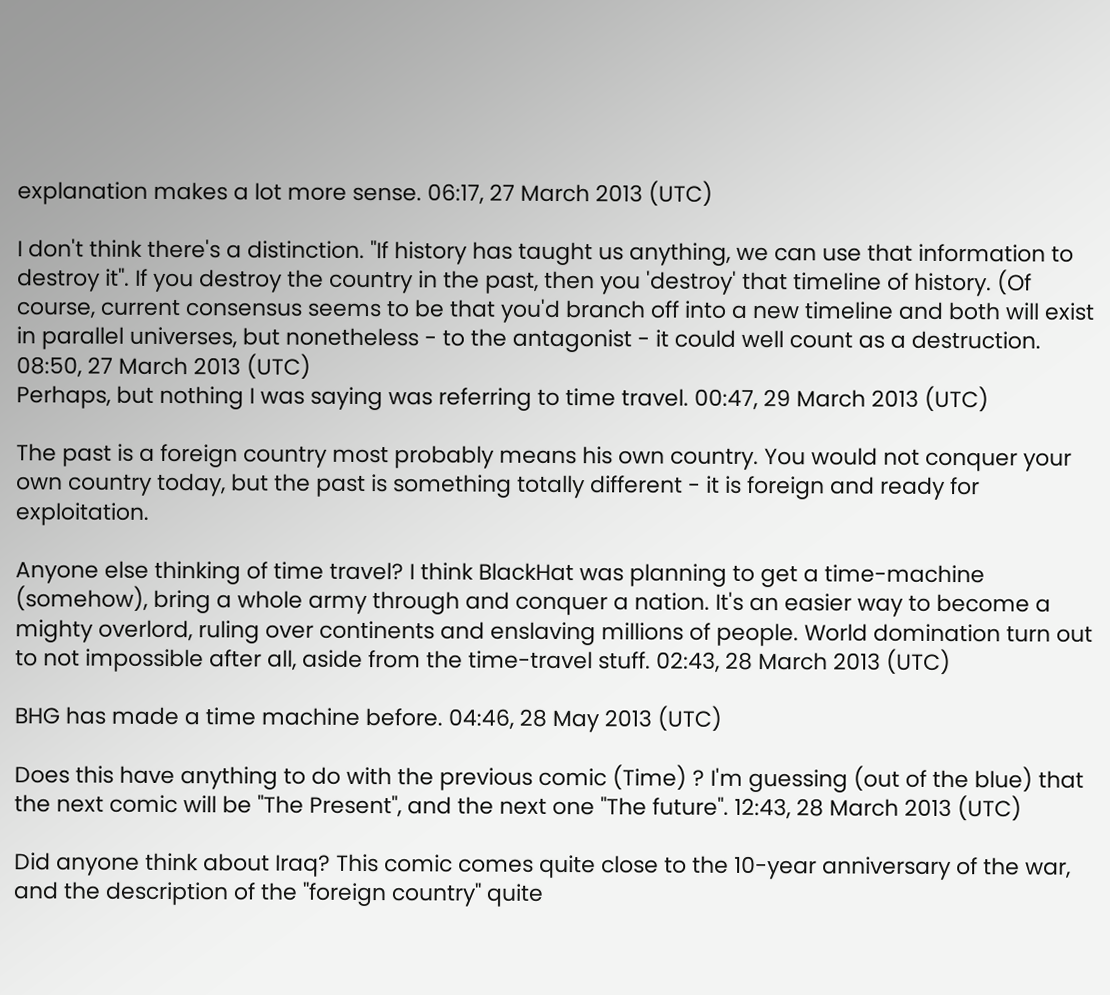explanation makes a lot more sense. 06:17, 27 March 2013 (UTC)

I don't think there's a distinction. "If history has taught us anything, we can use that information to destroy it". If you destroy the country in the past, then you 'destroy' that timeline of history. (Of course, current consensus seems to be that you'd branch off into a new timeline and both will exist in parallel universes, but nonetheless - to the antagonist - it could well count as a destruction. 08:50, 27 March 2013 (UTC)
Perhaps, but nothing I was saying was referring to time travel. 00:47, 29 March 2013 (UTC)

The past is a foreign country most probably means his own country. You would not conquer your own country today, but the past is something totally different - it is foreign and ready for exploitation.

Anyone else thinking of time travel? I think BlackHat was planning to get a time-machine (somehow), bring a whole army through and conquer a nation. It's an easier way to become a mighty overlord, ruling over continents and enslaving millions of people. World domination turn out to not impossible after all, aside from the time-travel stuff. 02:43, 28 March 2013 (UTC)

BHG has made a time machine before. 04:46, 28 May 2013 (UTC)

Does this have anything to do with the previous comic (Time) ? I'm guessing (out of the blue) that the next comic will be "The Present", and the next one "The future". 12:43, 28 March 2013 (UTC)

Did anyone think about Iraq? This comic comes quite close to the 10-year anniversary of the war, and the description of the "foreign country" quite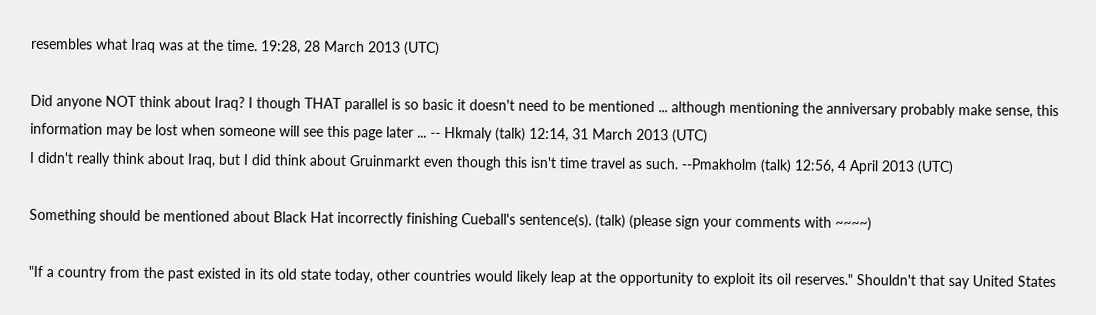resembles what Iraq was at the time. 19:28, 28 March 2013 (UTC)

Did anyone NOT think about Iraq? I though THAT parallel is so basic it doesn't need to be mentioned ... although mentioning the anniversary probably make sense, this information may be lost when someone will see this page later ... -- Hkmaly (talk) 12:14, 31 March 2013 (UTC)
I didn't really think about Iraq, but I did think about Gruinmarkt even though this isn't time travel as such. --Pmakholm (talk) 12:56, 4 April 2013 (UTC)

Something should be mentioned about Black Hat incorrectly finishing Cueball's sentence(s). (talk) (please sign your comments with ~~~~)

"If a country from the past existed in its old state today, other countries would likely leap at the opportunity to exploit its oil reserves." Shouldn't that say United States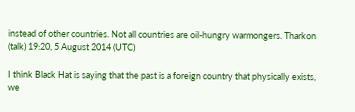instead of other countries. Not all countries are oil-hungry warmongers. Tharkon (talk) 19:20, 5 August 2014 (UTC)

I think Black Hat is saying that the past is a foreign country that physically exists, we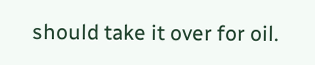should take it over for oil.